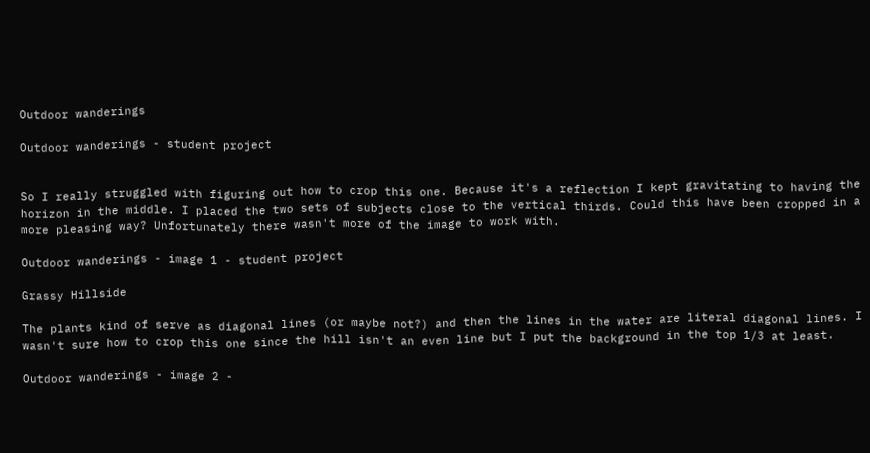Outdoor wanderings

Outdoor wanderings - student project


So I really struggled with figuring out how to crop this one. Because it's a reflection I kept gravitating to having the horizon in the middle. I placed the two sets of subjects close to the vertical thirds. Could this have been cropped in a more pleasing way? Unfortunately there wasn't more of the image to work with.

Outdoor wanderings - image 1 - student project

Grassy Hillside

The plants kind of serve as diagonal lines (or maybe not?) and then the lines in the water are literal diagonal lines. I wasn't sure how to crop this one since the hill isn't an even line but I put the background in the top 1/3 at least.

Outdoor wanderings - image 2 -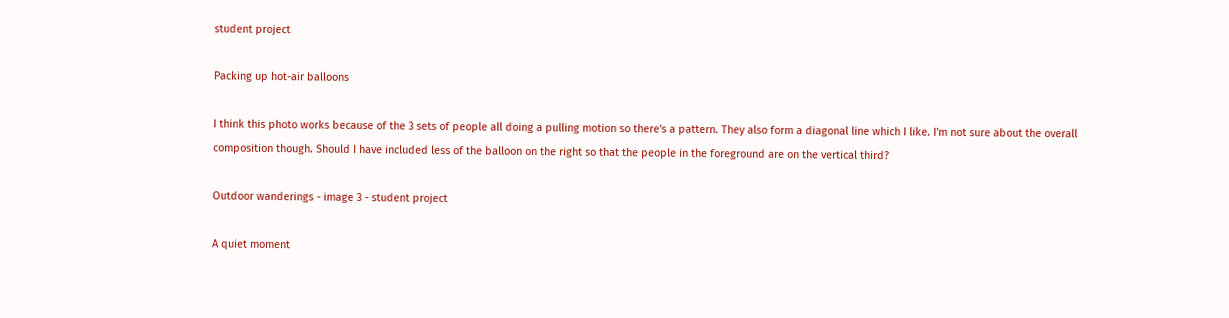student project

Packing up hot-air balloons

I think this photo works because of the 3 sets of people all doing a pulling motion so there's a pattern. They also form a diagonal line which I like. I'm not sure about the overall composition though. Should I have included less of the balloon on the right so that the people in the foreground are on the vertical third?

Outdoor wanderings - image 3 - student project

A quiet moment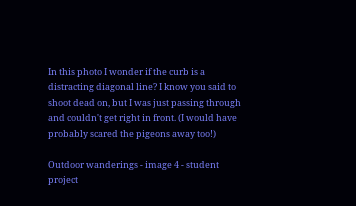In this photo I wonder if the curb is a distracting diagonal line? I know you said to shoot dead on, but I was just passing through and couldn't get right in front. (I would have probably scared the pigeons away too!)

Outdoor wanderings - image 4 - student project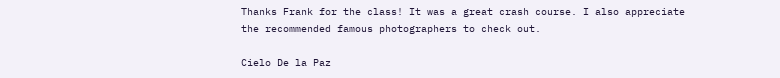Thanks Frank for the class! It was a great crash course. I also appreciate the recommended famous photographers to check out.

Cielo De la Paz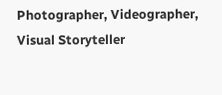Photographer, Videographer, Visual Storyteller